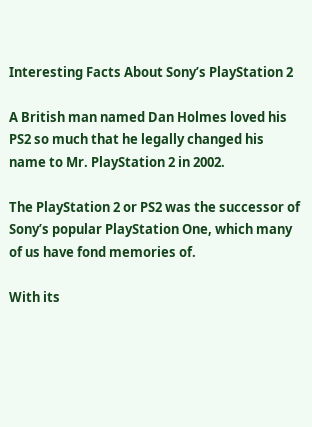Interesting Facts About Sony’s PlayStation 2

A British man named Dan Holmes loved his PS2 so much that he legally changed his name to Mr. PlayStation 2 in 2002.

The PlayStation 2 or PS2 was the successor of Sony’s popular PlayStation One, which many of us have fond memories of.

With its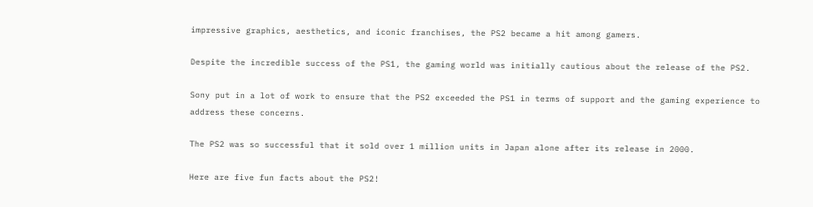impressive graphics, aesthetics, and iconic franchises, the PS2 became a hit among gamers.

Despite the incredible success of the PS1, the gaming world was initially cautious about the release of the PS2.

Sony put in a lot of work to ensure that the PS2 exceeded the PS1 in terms of support and the gaming experience to address these concerns.

The PS2 was so successful that it sold over 1 million units in Japan alone after its release in 2000.

Here are five fun facts about the PS2!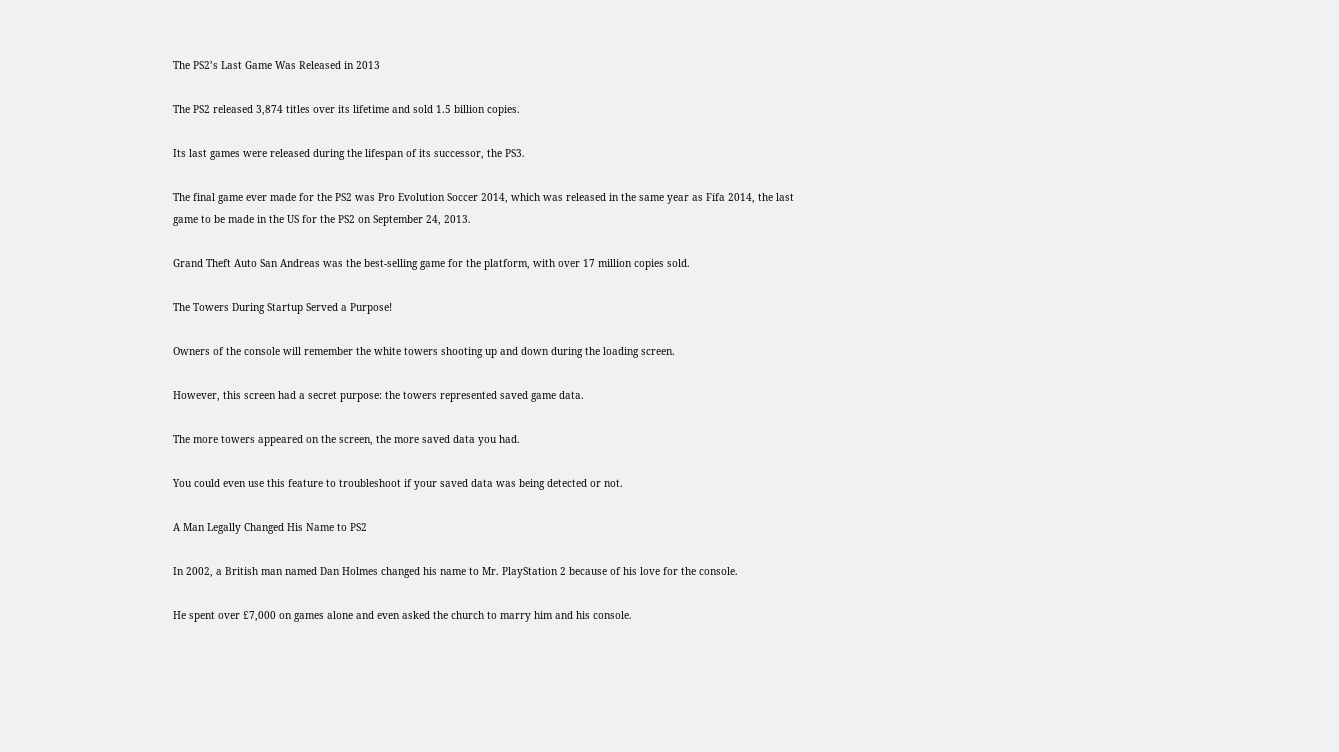The PS2’s Last Game Was Released in 2013

The PS2 released 3,874 titles over its lifetime and sold 1.5 billion copies.

Its last games were released during the lifespan of its successor, the PS3.

The final game ever made for the PS2 was Pro Evolution Soccer 2014, which was released in the same year as Fifa 2014, the last game to be made in the US for the PS2 on September 24, 2013.

Grand Theft Auto San Andreas was the best-selling game for the platform, with over 17 million copies sold.

The Towers During Startup Served a Purpose!

Owners of the console will remember the white towers shooting up and down during the loading screen.

However, this screen had a secret purpose: the towers represented saved game data.

The more towers appeared on the screen, the more saved data you had.

You could even use this feature to troubleshoot if your saved data was being detected or not.

A Man Legally Changed His Name to PS2

In 2002, a British man named Dan Holmes changed his name to Mr. PlayStation 2 because of his love for the console.

He spent over £7,000 on games alone and even asked the church to marry him and his console.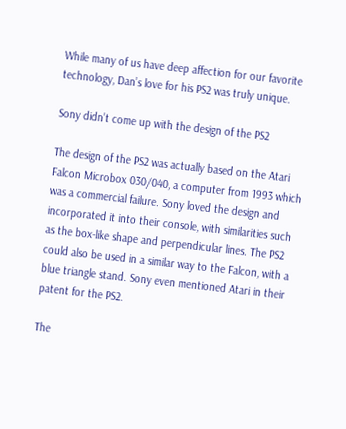While many of us have deep affection for our favorite technology, Dan’s love for his PS2 was truly unique.

Sony didn’t come up with the design of the PS2

The design of the PS2 was actually based on the Atari Falcon Microbox 030/040, a computer from 1993 which was a commercial failure. Sony loved the design and incorporated it into their console, with similarities such as the box-like shape and perpendicular lines. The PS2 could also be used in a similar way to the Falcon, with a blue triangle stand. Sony even mentioned Atari in their patent for the PS2.

The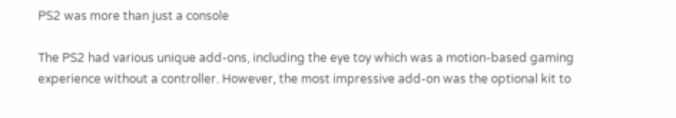PS2 was more than just a console

The PS2 had various unique add-ons, including the eye toy which was a motion-based gaming experience without a controller. However, the most impressive add-on was the optional kit to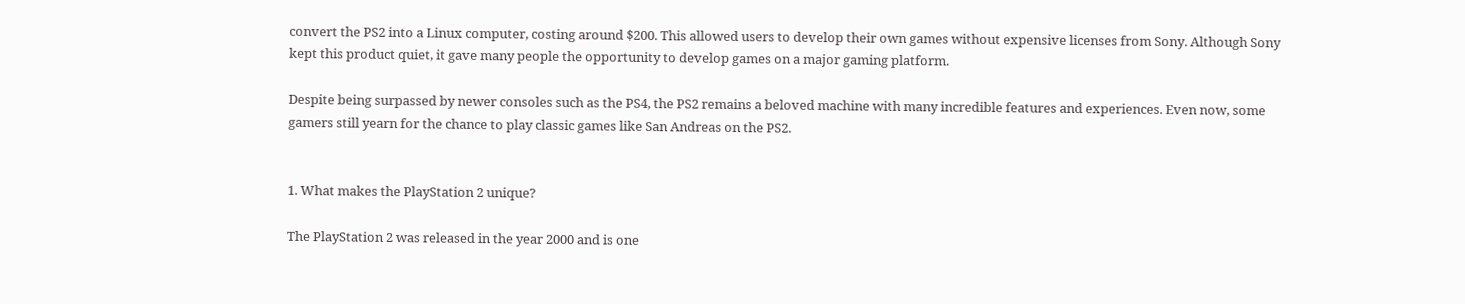convert the PS2 into a Linux computer, costing around $200. This allowed users to develop their own games without expensive licenses from Sony. Although Sony kept this product quiet, it gave many people the opportunity to develop games on a major gaming platform.

Despite being surpassed by newer consoles such as the PS4, the PS2 remains a beloved machine with many incredible features and experiences. Even now, some gamers still yearn for the chance to play classic games like San Andreas on the PS2.


1. What makes the PlayStation 2 unique?

The PlayStation 2 was released in the year 2000 and is one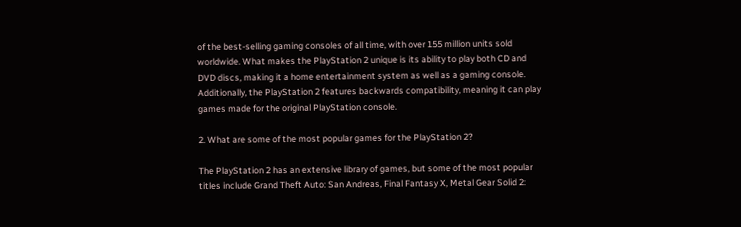of the best-selling gaming consoles of all time, with over 155 million units sold worldwide. What makes the PlayStation 2 unique is its ability to play both CD and DVD discs, making it a home entertainment system as well as a gaming console. Additionally, the PlayStation 2 features backwards compatibility, meaning it can play games made for the original PlayStation console.

2. What are some of the most popular games for the PlayStation 2?

The PlayStation 2 has an extensive library of games, but some of the most popular titles include Grand Theft Auto: San Andreas, Final Fantasy X, Metal Gear Solid 2: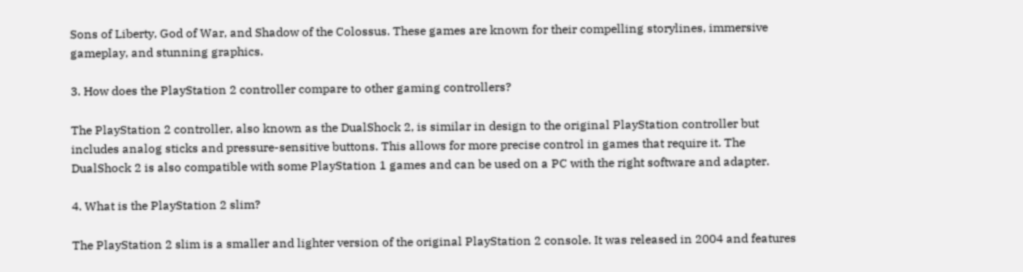Sons of Liberty, God of War, and Shadow of the Colossus. These games are known for their compelling storylines, immersive gameplay, and stunning graphics.

3. How does the PlayStation 2 controller compare to other gaming controllers?

The PlayStation 2 controller, also known as the DualShock 2, is similar in design to the original PlayStation controller but includes analog sticks and pressure-sensitive buttons. This allows for more precise control in games that require it. The DualShock 2 is also compatible with some PlayStation 1 games and can be used on a PC with the right software and adapter.

4. What is the PlayStation 2 slim?

The PlayStation 2 slim is a smaller and lighter version of the original PlayStation 2 console. It was released in 2004 and features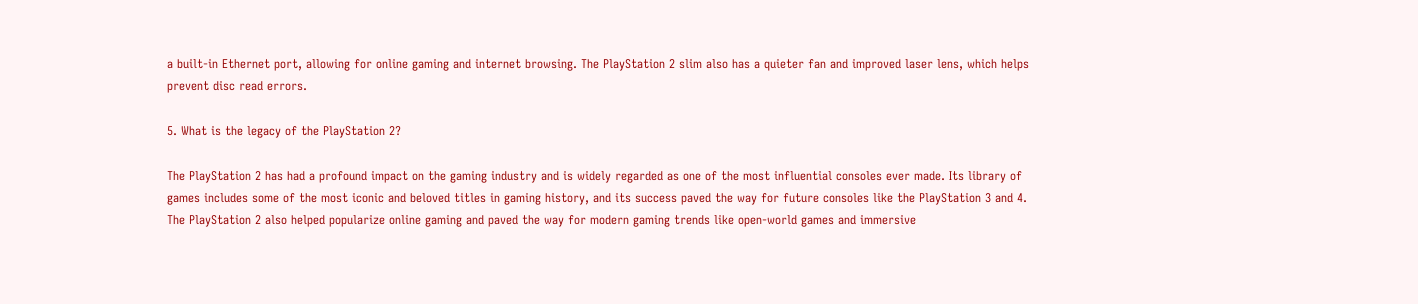a built-in Ethernet port, allowing for online gaming and internet browsing. The PlayStation 2 slim also has a quieter fan and improved laser lens, which helps prevent disc read errors.

5. What is the legacy of the PlayStation 2?

The PlayStation 2 has had a profound impact on the gaming industry and is widely regarded as one of the most influential consoles ever made. Its library of games includes some of the most iconic and beloved titles in gaming history, and its success paved the way for future consoles like the PlayStation 3 and 4. The PlayStation 2 also helped popularize online gaming and paved the way for modern gaming trends like open-world games and immersive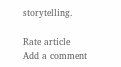storytelling.

Rate article
Add a comment